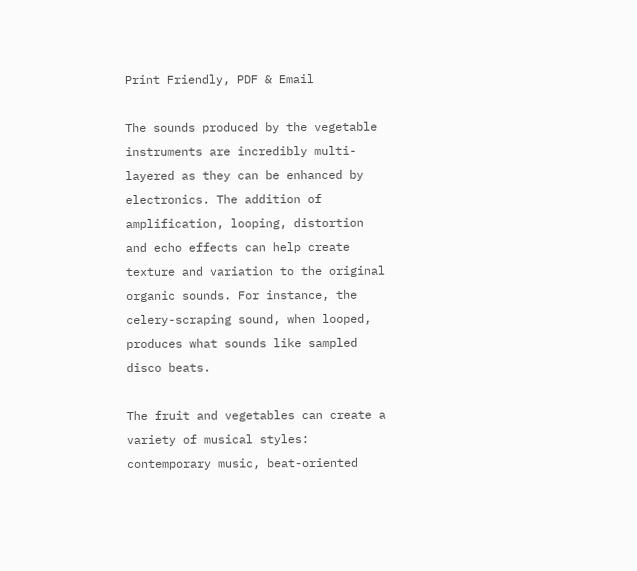Print Friendly, PDF & Email

The sounds produced by the vegetable instruments are incredibly multi-layered as they can be enhanced by electronics. The addition of amplification, looping, distortion and echo effects can help create texture and variation to the original organic sounds. For instance, the celery-scraping sound, when looped, produces what sounds like sampled disco beats.

The fruit and vegetables can create a variety of musical styles: contemporary music, beat-oriented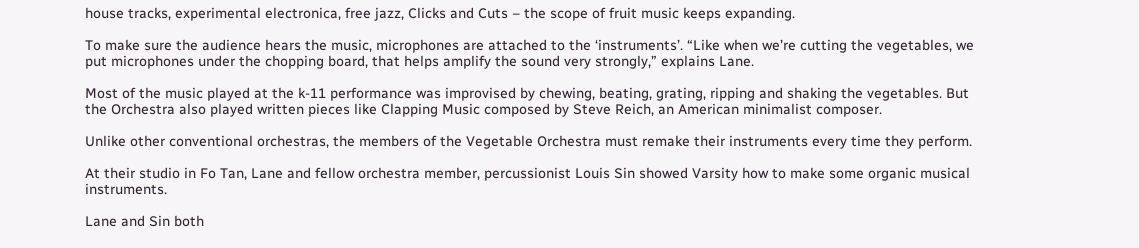house tracks, experimental electronica, free jazz, Clicks and Cuts – the scope of fruit music keeps expanding.

To make sure the audience hears the music, microphones are attached to the ‘instruments’. “Like when we’re cutting the vegetables, we put microphones under the chopping board, that helps amplify the sound very strongly,” explains Lane.

Most of the music played at the k-11 performance was improvised by chewing, beating, grating, ripping and shaking the vegetables. But the Orchestra also played written pieces like Clapping Music composed by Steve Reich, an American minimalist composer.

Unlike other conventional orchestras, the members of the Vegetable Orchestra must remake their instruments every time they perform.

At their studio in Fo Tan, Lane and fellow orchestra member, percussionist Louis Sin showed Varsity how to make some organic musical instruments.

Lane and Sin both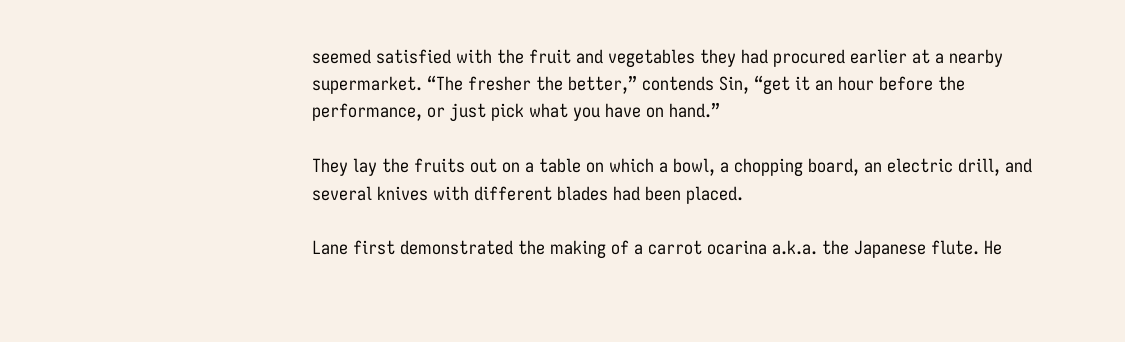seemed satisfied with the fruit and vegetables they had procured earlier at a nearby supermarket. “The fresher the better,” contends Sin, “get it an hour before the performance, or just pick what you have on hand.”

They lay the fruits out on a table on which a bowl, a chopping board, an electric drill, and several knives with different blades had been placed.

Lane first demonstrated the making of a carrot ocarina a.k.a. the Japanese flute. He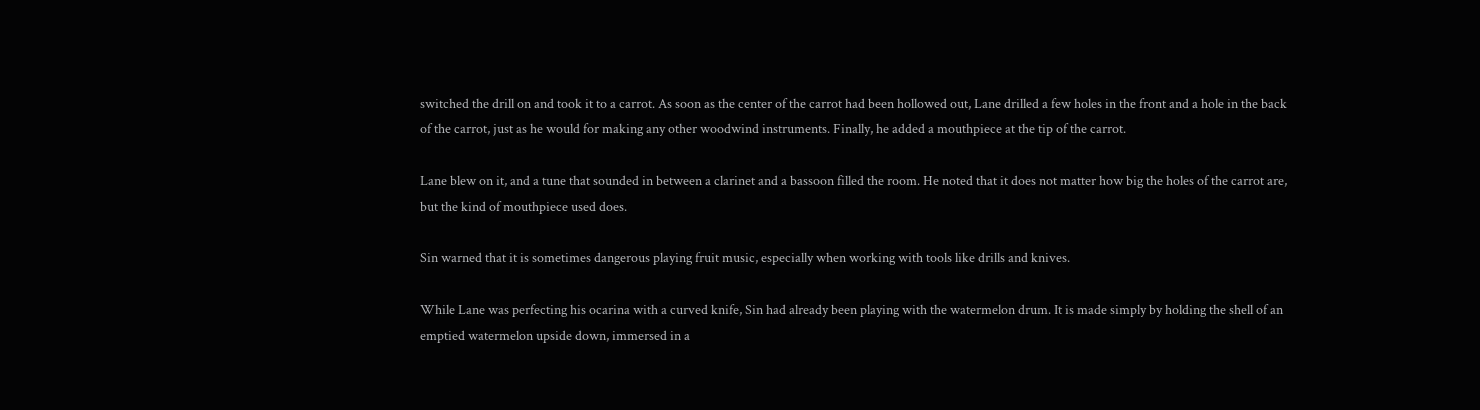switched the drill on and took it to a carrot. As soon as the center of the carrot had been hollowed out, Lane drilled a few holes in the front and a hole in the back of the carrot, just as he would for making any other woodwind instruments. Finally, he added a mouthpiece at the tip of the carrot.

Lane blew on it, and a tune that sounded in between a clarinet and a bassoon filled the room. He noted that it does not matter how big the holes of the carrot are, but the kind of mouthpiece used does.

Sin warned that it is sometimes dangerous playing fruit music, especially when working with tools like drills and knives.

While Lane was perfecting his ocarina with a curved knife, Sin had already been playing with the watermelon drum. It is made simply by holding the shell of an emptied watermelon upside down, immersed in a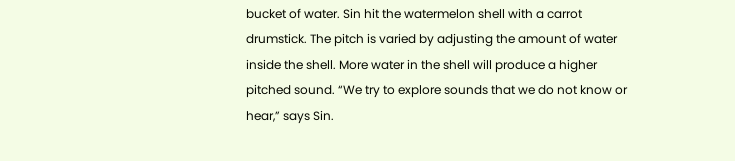bucket of water. Sin hit the watermelon shell with a carrot drumstick. The pitch is varied by adjusting the amount of water inside the shell. More water in the shell will produce a higher pitched sound. “We try to explore sounds that we do not know or hear,” says Sin.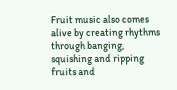Fruit music also comes alive by creating rhythms through banging, squishing and ripping fruits and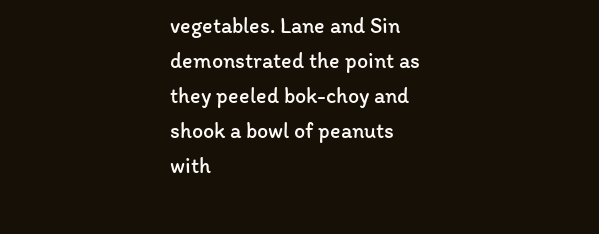vegetables. Lane and Sin demonstrated the point as they peeled bok-choy and shook a bowl of peanuts with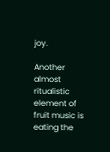joy.

Another almost ritualistic element of fruit music is eating the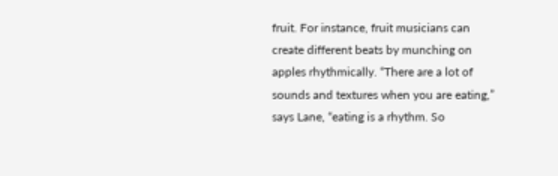fruit. For instance, fruit musicians can create different beats by munching on apples rhythmically. “There are a lot of sounds and textures when you are eating,” says Lane, “eating is a rhythm. So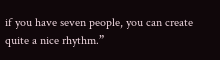if you have seven people, you can create quite a nice rhythm.”